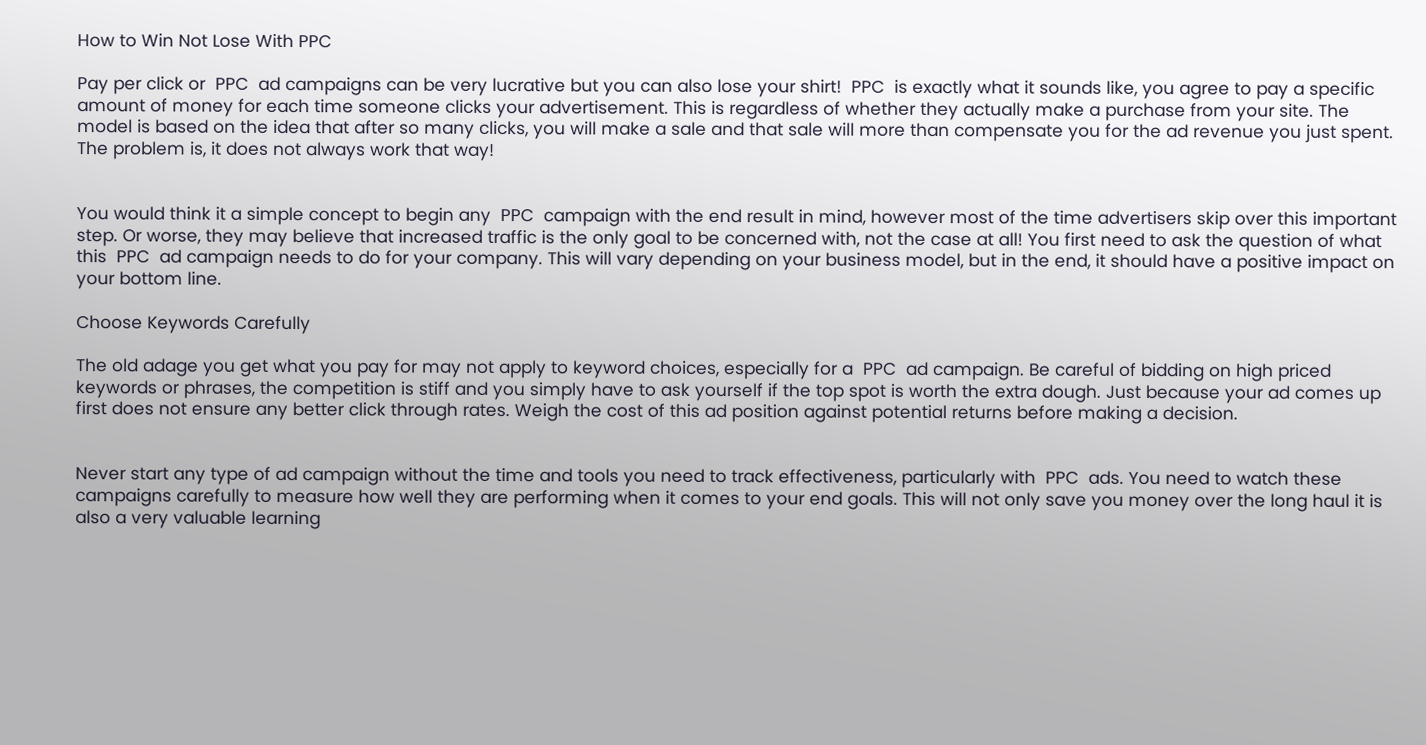How to Win Not Lose With PPC

Pay per click or  PPC  ad campaigns can be very lucrative but you can also lose your shirt!  PPC  is exactly what it sounds like, you agree to pay a specific amount of money for each time someone clicks your advertisement. This is regardless of whether they actually make a purchase from your site. The model is based on the idea that after so many clicks, you will make a sale and that sale will more than compensate you for the ad revenue you just spent. The problem is, it does not always work that way!


You would think it a simple concept to begin any  PPC  campaign with the end result in mind, however most of the time advertisers skip over this important step. Or worse, they may believe that increased traffic is the only goal to be concerned with, not the case at all! You first need to ask the question of what this  PPC  ad campaign needs to do for your company. This will vary depending on your business model, but in the end, it should have a positive impact on your bottom line.

Choose Keywords Carefully

The old adage you get what you pay for may not apply to keyword choices, especially for a  PPC  ad campaign. Be careful of bidding on high priced keywords or phrases, the competition is stiff and you simply have to ask yourself if the top spot is worth the extra dough. Just because your ad comes up first does not ensure any better click through rates. Weigh the cost of this ad position against potential returns before making a decision.


Never start any type of ad campaign without the time and tools you need to track effectiveness, particularly with  PPC  ads. You need to watch these campaigns carefully to measure how well they are performing when it comes to your end goals. This will not only save you money over the long haul it is also a very valuable learning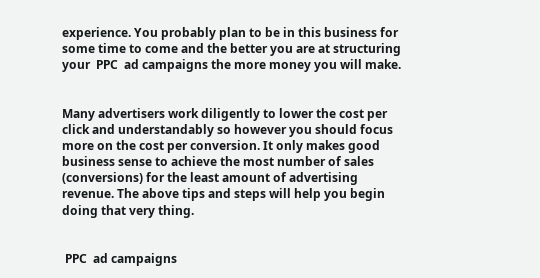experience. You probably plan to be in this business for some time to come and the better you are at structuring your  PPC  ad campaigns the more money you will make.


Many advertisers work diligently to lower the cost per click and understandably so however you should focus more on the cost per conversion. It only makes good business sense to achieve the most number of sales (conversions) for the least amount of advertising revenue. The above tips and steps will help you begin doing that very thing.


 PPC  ad campaigns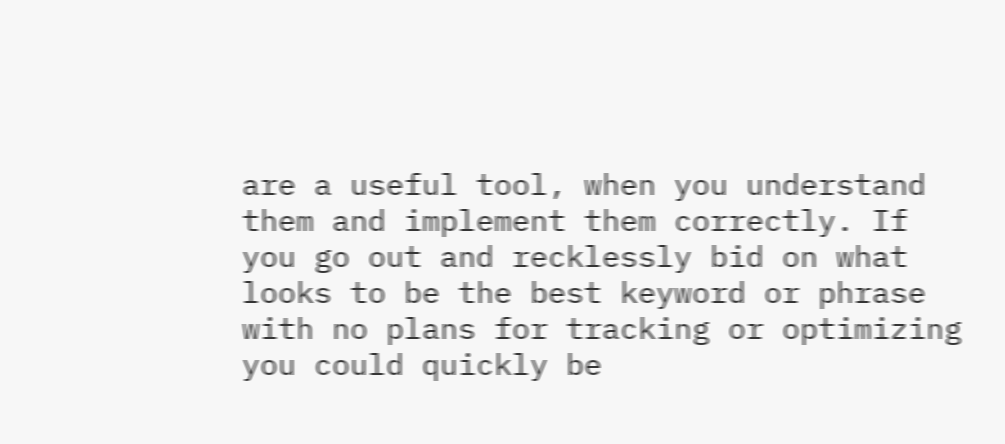are a useful tool, when you understand them and implement them correctly. If you go out and recklessly bid on what looks to be the best keyword or phrase with no plans for tracking or optimizing you could quickly be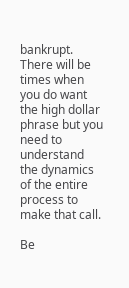bankrupt. There will be times when you do want the high dollar phrase but you need to understand the dynamics of the entire process to make that call.

Be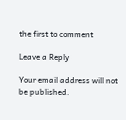the first to comment

Leave a Reply

Your email address will not be published.